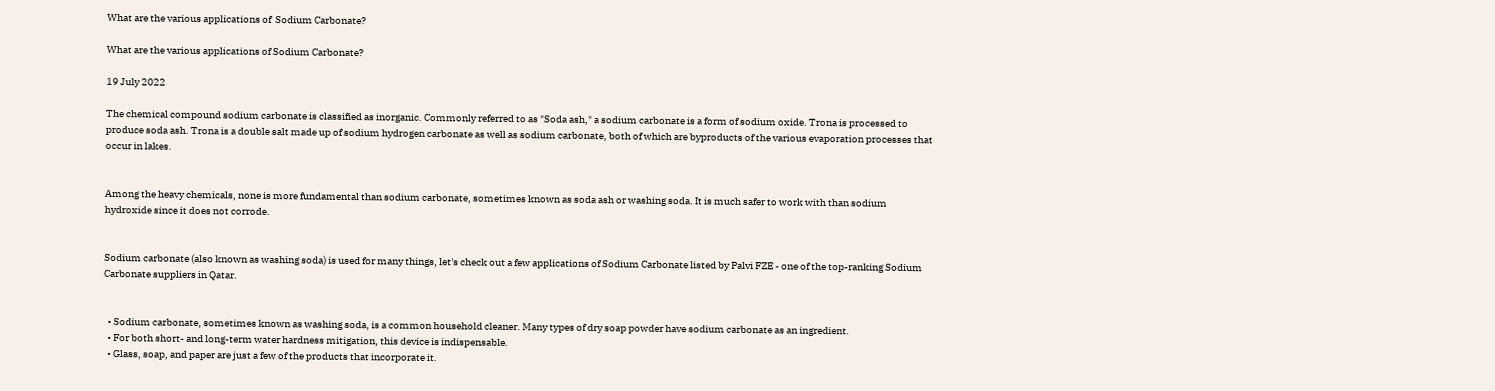What are the various applications of  Sodium Carbonate?

What are the various applications of Sodium Carbonate?

19 July 2022

The chemical compound sodium carbonate is classified as inorganic. Commonly referred to as "Soda ash," a sodium carbonate is a form of sodium oxide. Trona is processed to produce soda ash. Trona is a double salt made up of sodium hydrogen carbonate as well as sodium carbonate, both of which are byproducts of the various evaporation processes that occur in lakes.


Among the heavy chemicals, none is more fundamental than sodium carbonate, sometimes known as soda ash or washing soda. It is much safer to work with than sodium hydroxide since it does not corrode.


Sodium carbonate (also known as washing soda) is used for many things, let's check out a few applications of Sodium Carbonate listed by Palvi FZE - one of the top-ranking Sodium Carbonate suppliers in Qatar.


  • Sodium carbonate, sometimes known as washing soda, is a common household cleaner. Many types of dry soap powder have sodium carbonate as an ingredient.
  • For both short- and long-term water hardness mitigation, this device is indispensable.
  • Glass, soap, and paper are just a few of the products that incorporate it.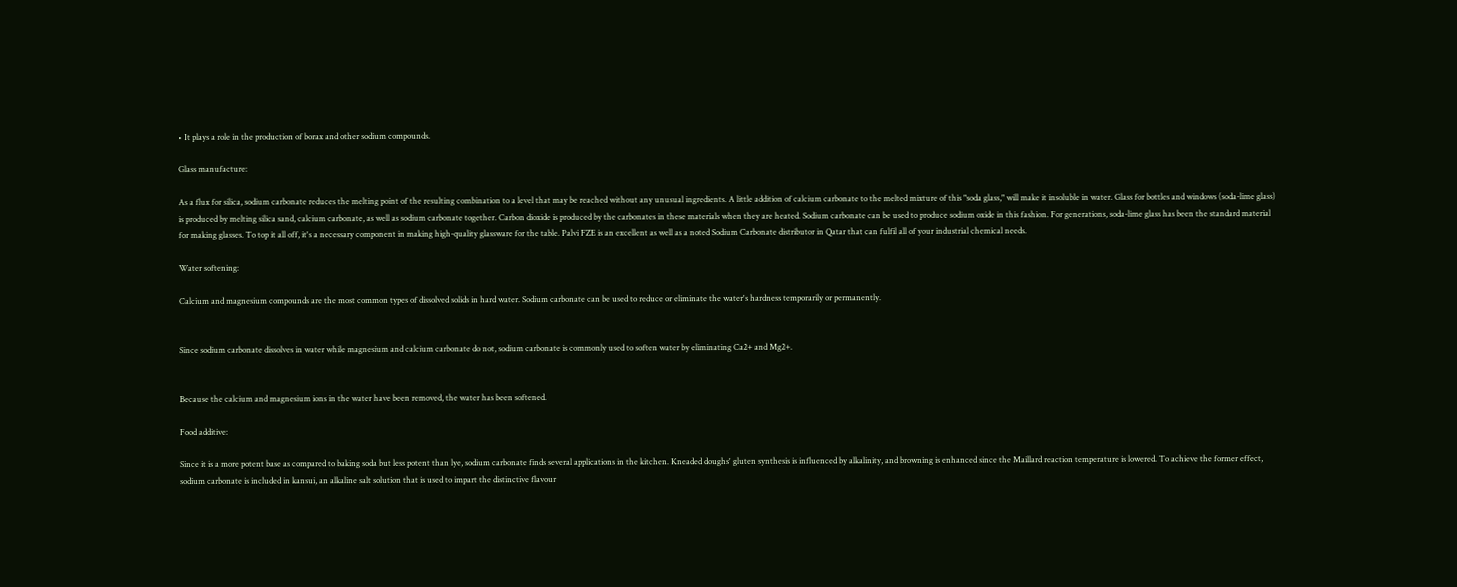• It plays a role in the production of borax and other sodium compounds.

Glass manufacture:

As a flux for silica, sodium carbonate reduces the melting point of the resulting combination to a level that may be reached without any unusual ingredients. A little addition of calcium carbonate to the melted mixture of this "soda glass," will make it insoluble in water. Glass for bottles and windows (soda-lime glass) is produced by melting silica sand, calcium carbonate, as well as sodium carbonate together. Carbon dioxide is produced by the carbonates in these materials when they are heated. Sodium carbonate can be used to produce sodium oxide in this fashion. For generations, soda-lime glass has been the standard material for making glasses. To top it all off, it's a necessary component in making high-quality glassware for the table. Palvi FZE is an excellent as well as a noted Sodium Carbonate distributor in Qatar that can fulfil all of your industrial chemical needs.

Water softening:

Calcium and magnesium compounds are the most common types of dissolved solids in hard water. Sodium carbonate can be used to reduce or eliminate the water's hardness temporarily or permanently.


Since sodium carbonate dissolves in water while magnesium and calcium carbonate do not, sodium carbonate is commonly used to soften water by eliminating Ca2+ and Mg2+.


Because the calcium and magnesium ions in the water have been removed, the water has been softened.

Food additive:

Since it is a more potent base as compared to baking soda but less potent than lye, sodium carbonate finds several applications in the kitchen. Kneaded doughs' gluten synthesis is influenced by alkalinity, and browning is enhanced since the Maillard reaction temperature is lowered. To achieve the former effect, sodium carbonate is included in kansui, an alkaline salt solution that is used to impart the distinctive flavour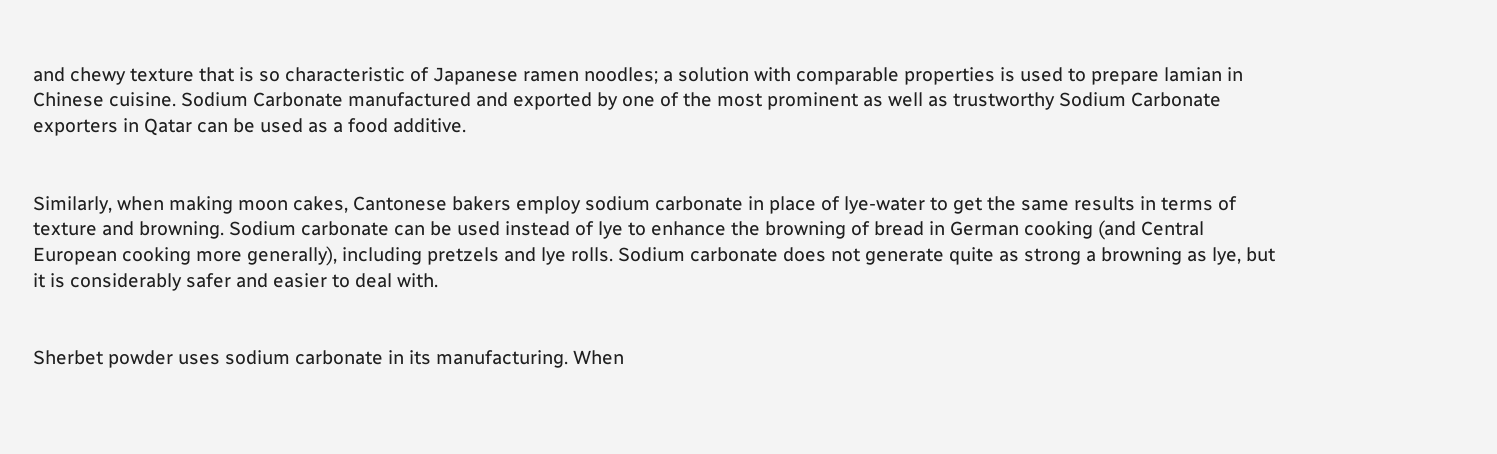and chewy texture that is so characteristic of Japanese ramen noodles; a solution with comparable properties is used to prepare lamian in Chinese cuisine. Sodium Carbonate manufactured and exported by one of the most prominent as well as trustworthy Sodium Carbonate exporters in Qatar can be used as a food additive.


Similarly, when making moon cakes, Cantonese bakers employ sodium carbonate in place of lye-water to get the same results in terms of texture and browning. Sodium carbonate can be used instead of lye to enhance the browning of bread in German cooking (and Central European cooking more generally), including pretzels and lye rolls. Sodium carbonate does not generate quite as strong a browning as lye, but it is considerably safer and easier to deal with.


Sherbet powder uses sodium carbonate in its manufacturing. When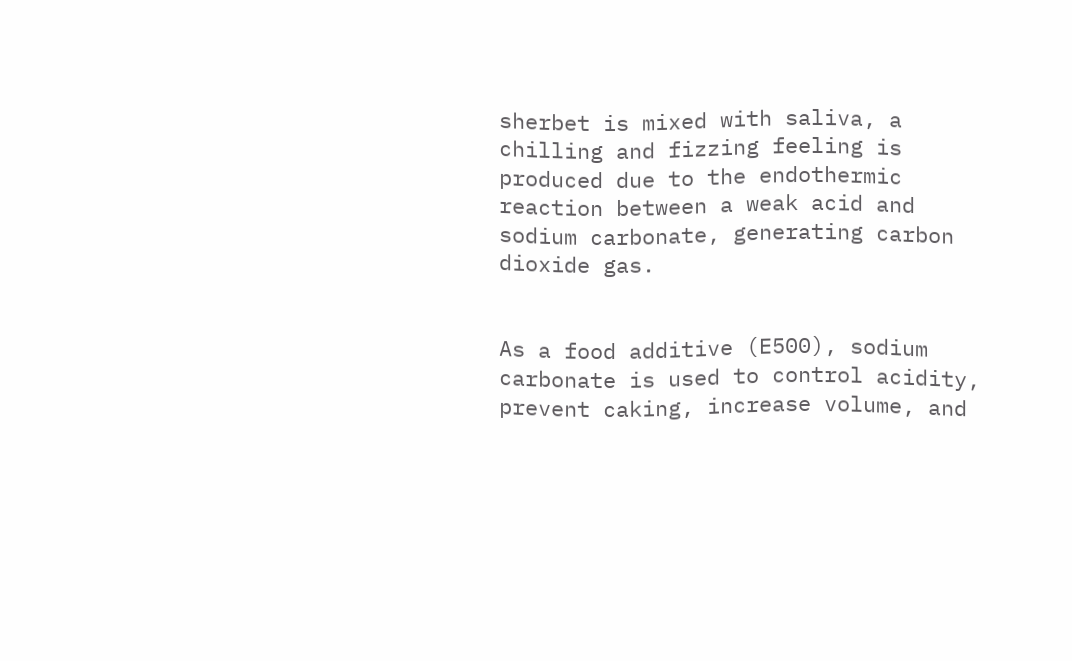sherbet is mixed with saliva, a chilling and fizzing feeling is produced due to the endothermic reaction between a weak acid and sodium carbonate, generating carbon dioxide gas.


As a food additive (E500), sodium carbonate is used to control acidity, prevent caking, increase volume, and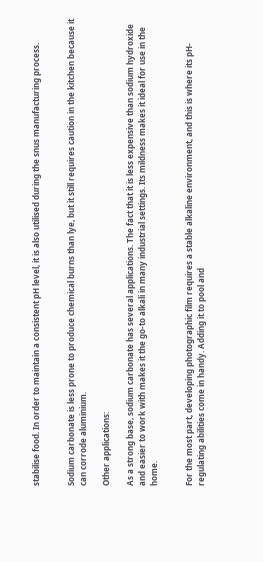stabilise food. In order to maintain a consistent pH level, it is also utilised during the snus manufacturing process.


Sodium carbonate is less prone to produce chemical burns than lye, but it still requires caution in the kitchen because it can corrode aluminium.

Other applications:

As a strong base, sodium carbonate has several applications. The fact that it is less expensive than sodium hydroxide and easier to work with makes it the go-to alkali in many industrial settings. Its mildness makes it ideal for use in the home.


For the most part, developing photographic film requires a stable alkaline environment, and this is where its pH-regulating abilities come in handy. Adding it to pool and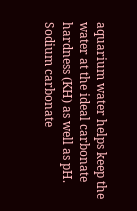aquarium water helps keep the water at the ideal carbonate hardness (KH) as well as pH. Sodium carbonate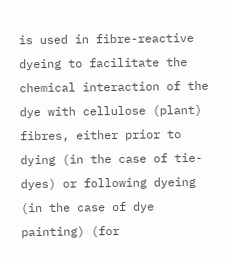is used in fibre-reactive dyeing to facilitate the chemical interaction of the dye with cellulose (plant) fibres, either prior to dying (in the case of tie-dyes) or following dyeing (in the case of dye painting) (for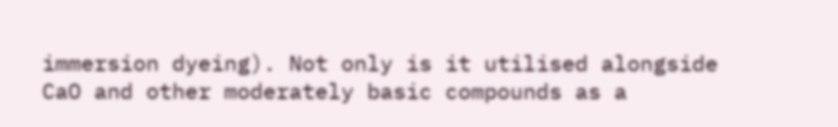immersion dyeing). Not only is it utilised alongside CaO and other moderately basic compounds as a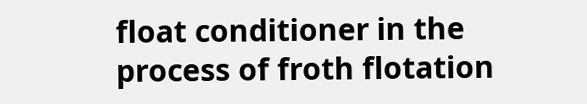float conditioner in the process of froth flotation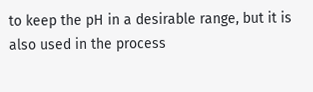to keep the pH in a desirable range, but it is also used in the process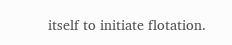itself to initiate flotation.